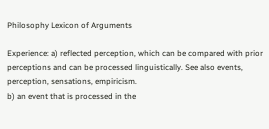Philosophy Lexicon of Arguments

Experience: a) reflected perception, which can be compared with prior perceptions and can be processed linguistically. See also events, perception, sensations, empiricism.
b) an event that is processed in the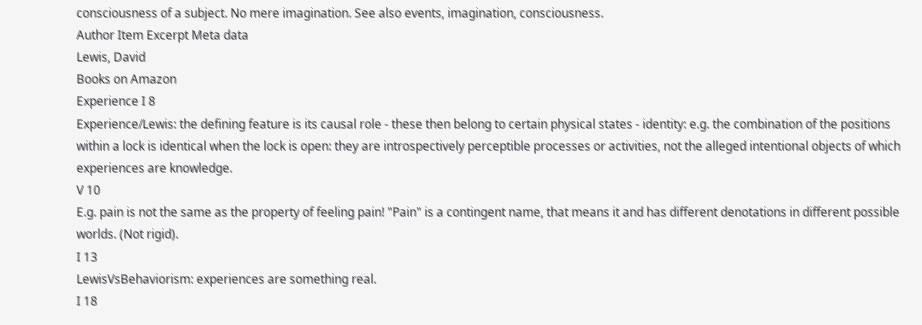consciousness of a subject. No mere imagination. See also events, imagination, consciousness.
Author Item Excerpt Meta data
Lewis, David
Books on Amazon
Experience I 8
Experience/Lewis: the defining feature is its causal role - these then belong to certain physical states - identity: e.g. the combination of the positions within a lock is identical when the lock is open: they are introspectively perceptible processes or activities, not the alleged intentional objects of which experiences are knowledge.
V 10
E.g. pain is not the same as the property of feeling pain! "Pain" is a contingent name, that means it and has different denotations in different possible worlds. (Not rigid).
I 13
LewisVsBehaviorism: experiences are something real.
I 18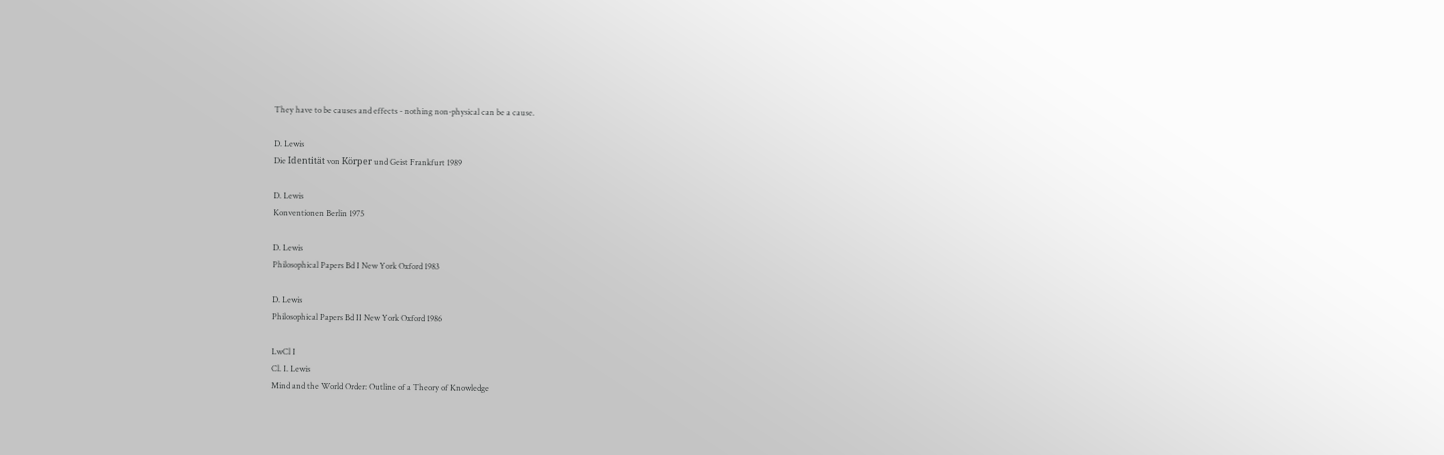They have to be causes and effects - nothing non-physical can be a cause.

D. Lewis
Die Identität von Körper und Geist Frankfurt 1989

D. Lewis
Konventionen Berlin 1975

D. Lewis
Philosophical Papers Bd I New York Oxford 1983

D. Lewis
Philosophical Papers Bd II New York Oxford 1986

LwCl I
Cl. I. Lewis
Mind and the World Order: Outline of a Theory of Knowledge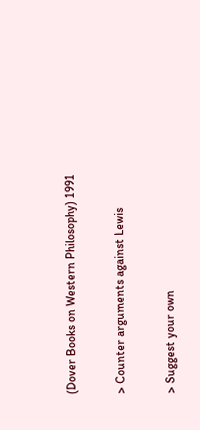(Dover Books on Western Philosophy) 1991

> Counter arguments against Lewis

> Suggest your own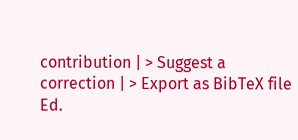contribution | > Suggest a correction | > Export as BibTeX file
Ed.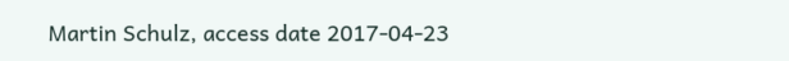Martin Schulz, access date 2017-04-23